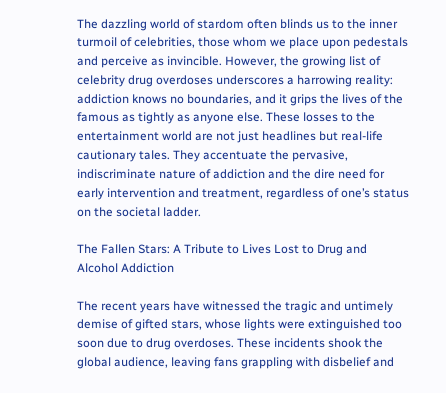The dazzling world of stardom often blinds us to the inner turmoil of celebrities, those whom we place upon pedestals and perceive as invincible. However, the growing list of celebrity drug overdoses underscores a harrowing reality: addiction knows no boundaries, and it grips the lives of the famous as tightly as anyone else. These losses to the entertainment world are not just headlines but real-life cautionary tales. They accentuate the pervasive, indiscriminate nature of addiction and the dire need for early intervention and treatment, regardless of one’s status on the societal ladder.

The Fallen Stars: A Tribute to Lives Lost to Drug and Alcohol Addiction

The recent years have witnessed the tragic and untimely demise of gifted stars, whose lights were extinguished too soon due to drug overdoses. These incidents shook the global audience, leaving fans grappling with disbelief and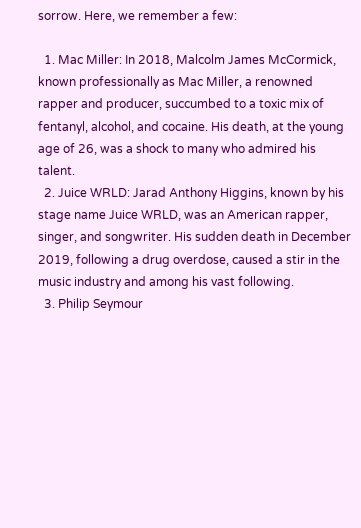sorrow. Here, we remember a few:

  1. Mac Miller: In 2018, Malcolm James McCormick, known professionally as Mac Miller, a renowned rapper and producer, succumbed to a toxic mix of fentanyl, alcohol, and cocaine. His death, at the young age of 26, was a shock to many who admired his talent.
  2. Juice WRLD: Jarad Anthony Higgins, known by his stage name Juice WRLD, was an American rapper, singer, and songwriter. His sudden death in December 2019, following a drug overdose, caused a stir in the music industry and among his vast following.
  3. Philip Seymour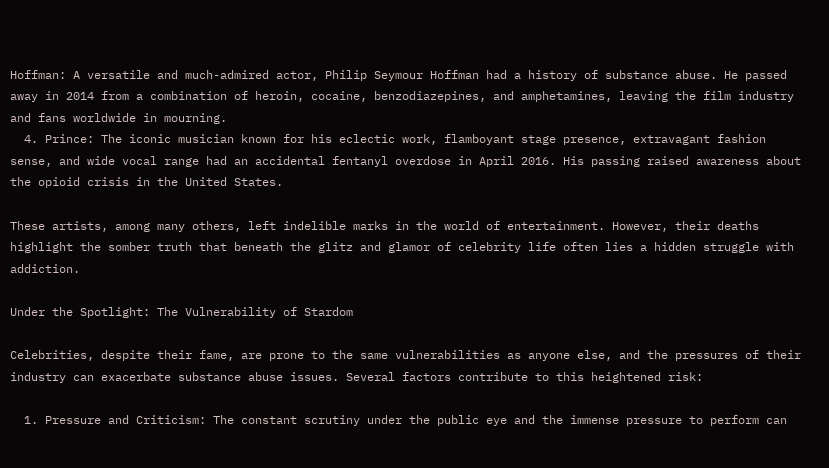Hoffman: A versatile and much-admired actor, Philip Seymour Hoffman had a history of substance abuse. He passed away in 2014 from a combination of heroin, cocaine, benzodiazepines, and amphetamines, leaving the film industry and fans worldwide in mourning.
  4. Prince: The iconic musician known for his eclectic work, flamboyant stage presence, extravagant fashion sense, and wide vocal range had an accidental fentanyl overdose in April 2016. His passing raised awareness about the opioid crisis in the United States.

These artists, among many others, left indelible marks in the world of entertainment. However, their deaths highlight the somber truth that beneath the glitz and glamor of celebrity life often lies a hidden struggle with addiction.

Under the Spotlight: The Vulnerability of Stardom

Celebrities, despite their fame, are prone to the same vulnerabilities as anyone else, and the pressures of their industry can exacerbate substance abuse issues. Several factors contribute to this heightened risk:

  1. Pressure and Criticism: The constant scrutiny under the public eye and the immense pressure to perform can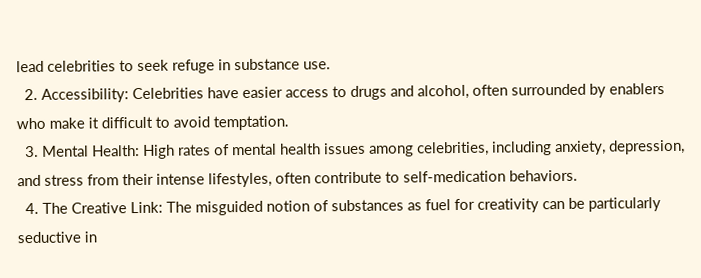lead celebrities to seek refuge in substance use.
  2. Accessibility: Celebrities have easier access to drugs and alcohol, often surrounded by enablers who make it difficult to avoid temptation.
  3. Mental Health: High rates of mental health issues among celebrities, including anxiety, depression, and stress from their intense lifestyles, often contribute to self-medication behaviors.
  4. The Creative Link: The misguided notion of substances as fuel for creativity can be particularly seductive in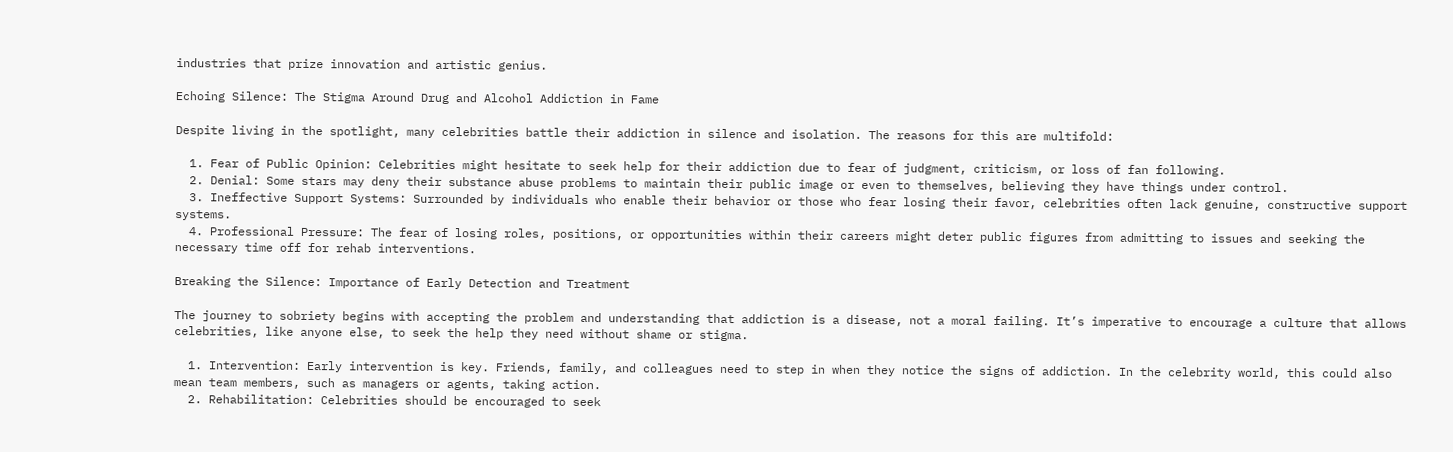industries that prize innovation and artistic genius.

Echoing Silence: The Stigma Around Drug and Alcohol Addiction in Fame

Despite living in the spotlight, many celebrities battle their addiction in silence and isolation. The reasons for this are multifold:

  1. Fear of Public Opinion: Celebrities might hesitate to seek help for their addiction due to fear of judgment, criticism, or loss of fan following.
  2. Denial: Some stars may deny their substance abuse problems to maintain their public image or even to themselves, believing they have things under control.
  3. Ineffective Support Systems: Surrounded by individuals who enable their behavior or those who fear losing their favor, celebrities often lack genuine, constructive support systems.
  4. Professional Pressure: The fear of losing roles, positions, or opportunities within their careers might deter public figures from admitting to issues and seeking the necessary time off for rehab interventions.

Breaking the Silence: Importance of Early Detection and Treatment

The journey to sobriety begins with accepting the problem and understanding that addiction is a disease, not a moral failing. It’s imperative to encourage a culture that allows celebrities, like anyone else, to seek the help they need without shame or stigma.

  1. Intervention: Early intervention is key. Friends, family, and colleagues need to step in when they notice the signs of addiction. In the celebrity world, this could also mean team members, such as managers or agents, taking action.
  2. Rehabilitation: Celebrities should be encouraged to seek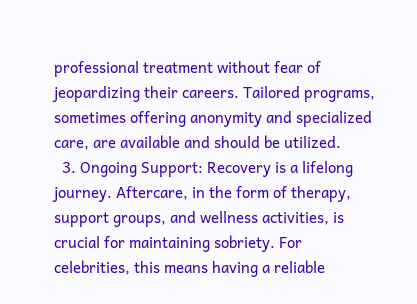professional treatment without fear of jeopardizing their careers. Tailored programs, sometimes offering anonymity and specialized care, are available and should be utilized.
  3. Ongoing Support: Recovery is a lifelong journey. Aftercare, in the form of therapy, support groups, and wellness activities, is crucial for maintaining sobriety. For celebrities, this means having a reliable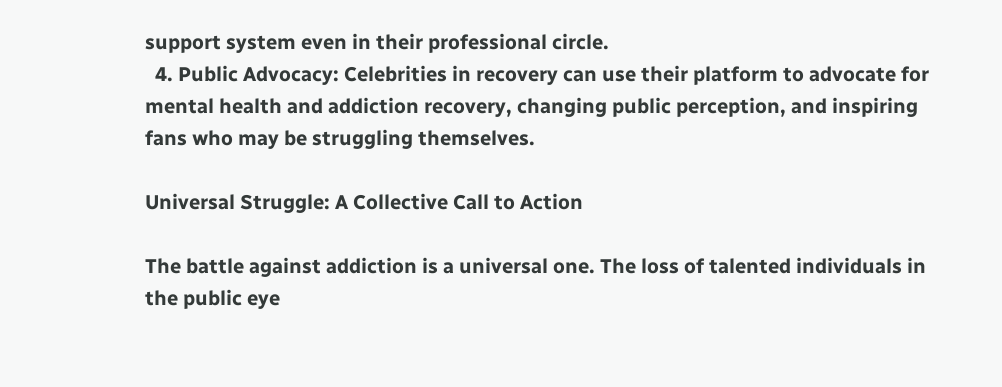support system even in their professional circle.
  4. Public Advocacy: Celebrities in recovery can use their platform to advocate for mental health and addiction recovery, changing public perception, and inspiring fans who may be struggling themselves.

Universal Struggle: A Collective Call to Action

The battle against addiction is a universal one. The loss of talented individuals in the public eye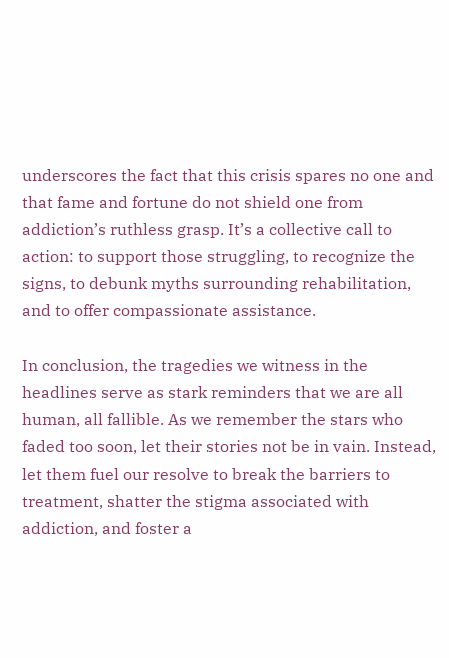underscores the fact that this crisis spares no one and that fame and fortune do not shield one from addiction’s ruthless grasp. It’s a collective call to action: to support those struggling, to recognize the signs, to debunk myths surrounding rehabilitation, and to offer compassionate assistance.

In conclusion, the tragedies we witness in the headlines serve as stark reminders that we are all human, all fallible. As we remember the stars who faded too soon, let their stories not be in vain. Instead, let them fuel our resolve to break the barriers to treatment, shatter the stigma associated with addiction, and foster a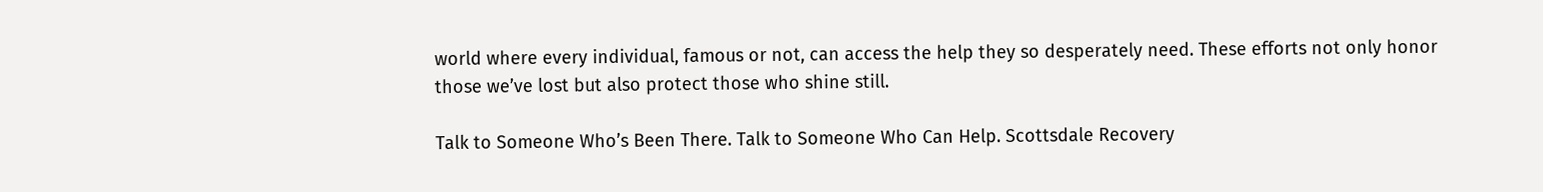world where every individual, famous or not, can access the help they so desperately need. These efforts not only honor those we’ve lost but also protect those who shine still.

Talk to Someone Who’s Been There. Talk to Someone Who Can Help. Scottsdale Recovery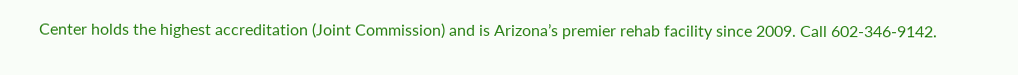Center holds the highest accreditation (Joint Commission) and is Arizona’s premier rehab facility since 2009. Call 602-346-9142.